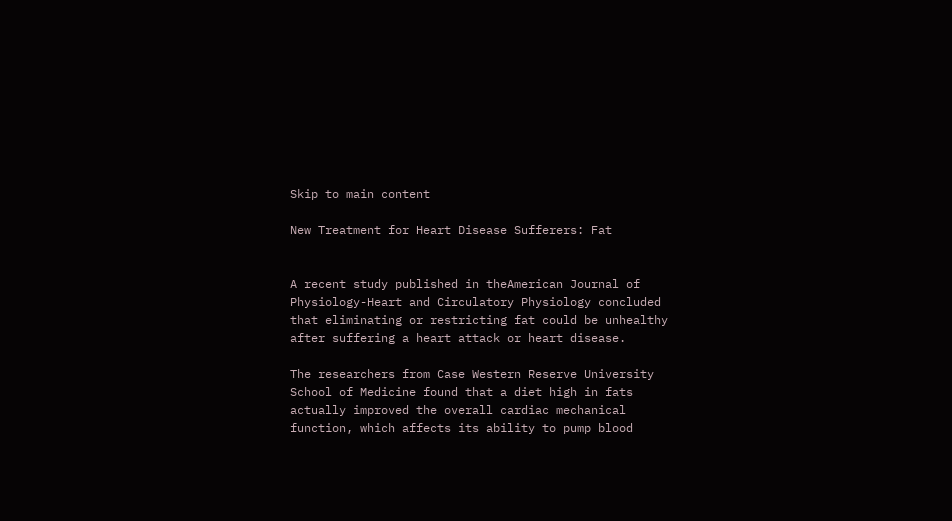Skip to main content

New Treatment for Heart Disease Sufferers: Fat


A recent study published in theAmerican Journal of Physiology-Heart and Circulatory Physiology concluded that eliminating or restricting fat could be unhealthy after suffering a heart attack or heart disease.

The researchers from Case Western Reserve University School of Medicine found that a diet high in fats actually improved the overall cardiac mechanical function, which affects its ability to pump blood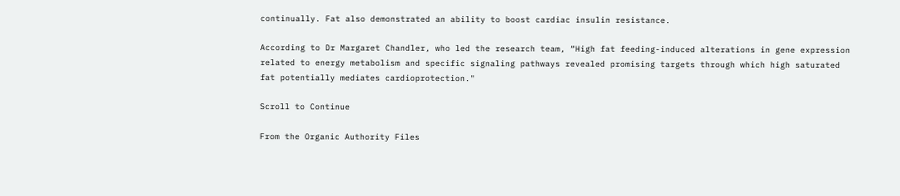continually. Fat also demonstrated an ability to boost cardiac insulin resistance.

According to Dr Margaret Chandler, who led the research team, “High fat feeding-induced alterations in gene expression related to energy metabolism and specific signaling pathways revealed promising targets through which high saturated fat potentially mediates cardioprotection."

Scroll to Continue

From the Organic Authority Files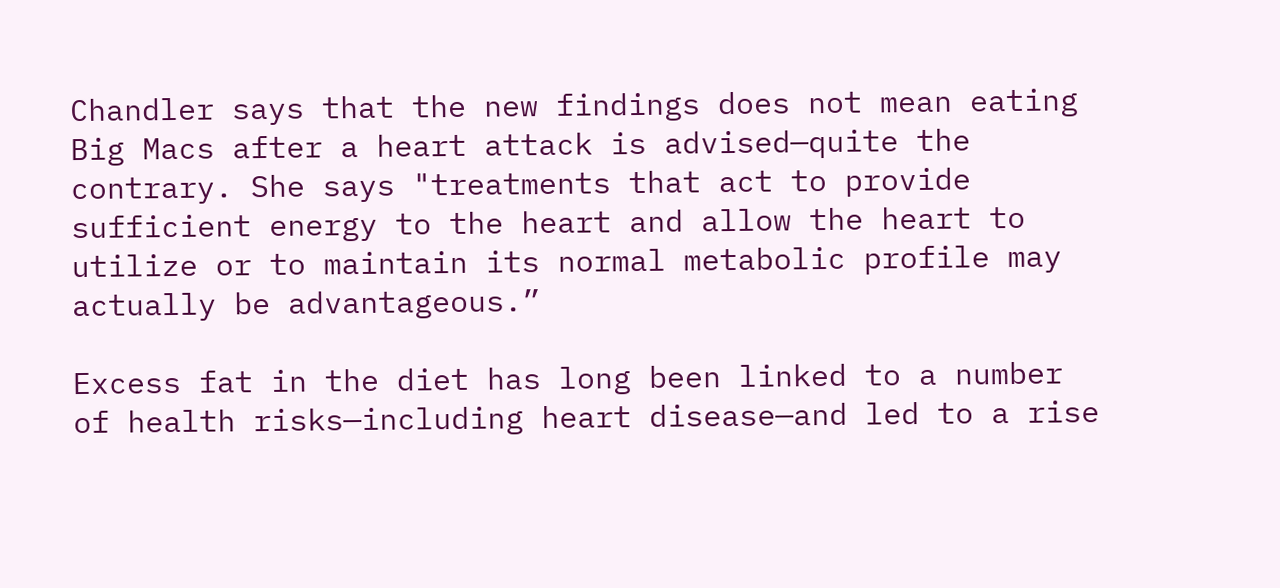Chandler says that the new findings does not mean eating Big Macs after a heart attack is advised—quite the contrary. She says "treatments that act to provide sufficient energy to the heart and allow the heart to utilize or to maintain its normal metabolic profile may actually be advantageous.”

Excess fat in the diet has long been linked to a number of health risks—including heart disease—and led to a rise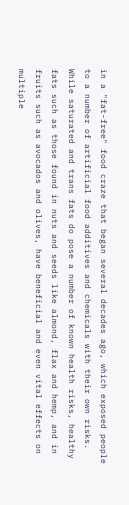in a "fat-free" food craze that began several decades ago, which exposed people to a number of artificial food additives and chemicals with their own risks. While saturated and trans fats do pose a number of known health risks, healthy fats such as those found in nuts and seeds like almond, flax and hemp, and in fruits such as avocados and olives, have beneficial and even vital effects on multiple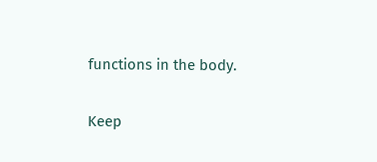functions in the body.

Keep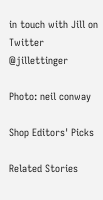in touch with Jill on Twitter @jillettinger

Photo: neil conway

Shop Editors' Picks

Related Stories